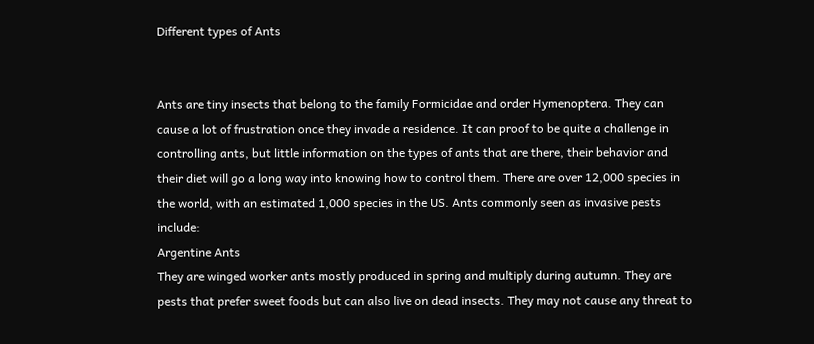Different types of Ants


Ants are tiny insects that belong to the family Formicidae and order Hymenoptera. They can cause a lot of frustration once they invade a residence. It can proof to be quite a challenge in controlling ants, but little information on the types of ants that are there, their behavior and their diet will go a long way into knowing how to control them. There are over 12,000 species in the world, with an estimated 1,000 species in the US. Ants commonly seen as invasive pests include:
Argentine Ants
They are winged worker ants mostly produced in spring and multiply during autumn. They are pests that prefer sweet foods but can also live on dead insects. They may not cause any threat to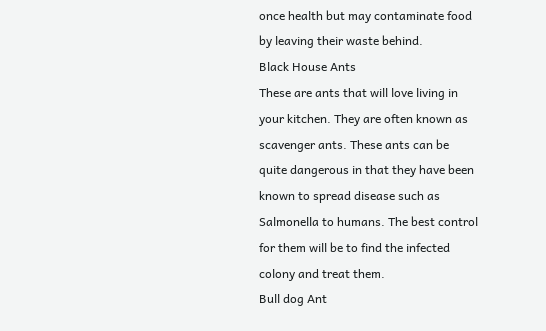once health but may contaminate food by leaving their waste behind.
Black House Ants
These are ants that will love living in your kitchen. They are often known as scavenger ants. These ants can be quite dangerous in that they have been known to spread disease such as Salmonella to humans. The best control for them will be to find the infected colony and treat them.
Bull dog Ant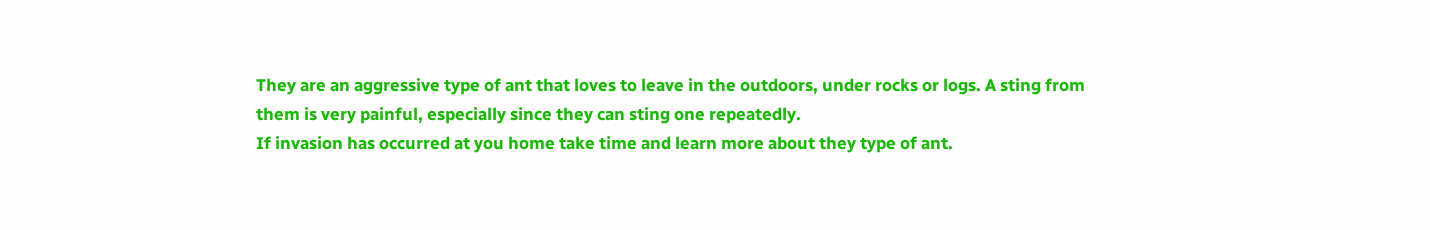They are an aggressive type of ant that loves to leave in the outdoors, under rocks or logs. A sting from them is very painful, especially since they can sting one repeatedly.
If invasion has occurred at you home take time and learn more about they type of ant.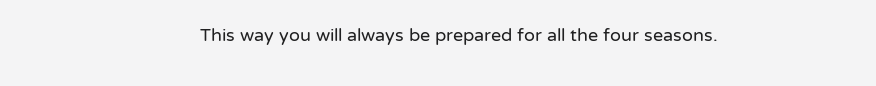This way you will always be prepared for all the four seasons.